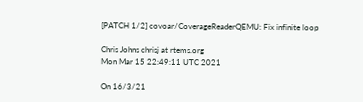[PATCH 1/2] covoar/CoverageReaderQEMU: Fix infinite loop

Chris Johns chrisj at rtems.org
Mon Mar 15 22:49:11 UTC 2021

On 16/3/21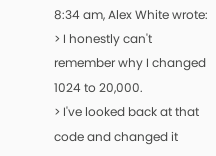8:34 am, Alex White wrote:
> I honestly can't remember why I changed 1024 to 20,000.
> I've looked back at that code and changed it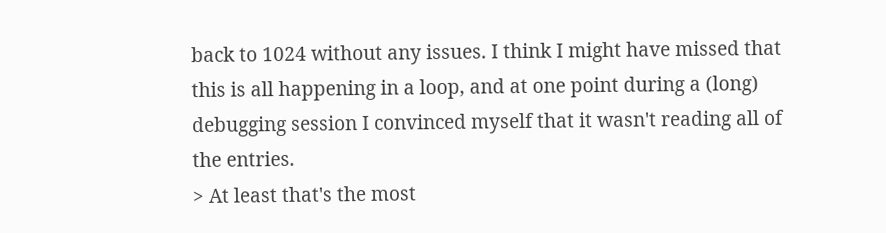back to 1024 without any issues. I think I might have missed that this is all happening in a loop, and at one point during a (long) debugging session I convinced myself that it wasn't reading all of the entries.
> At least that's the most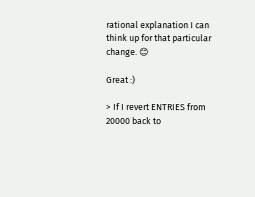rational explanation I can think up for that particular change. 😊

Great :)

> If I revert ENTRIES from 20000 back to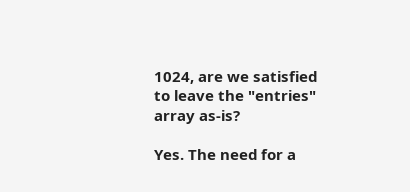1024, are we satisfied to leave the "entries" array as-is?

Yes. The need for a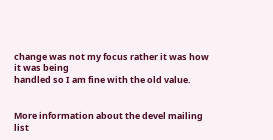change was not my focus rather it was how it was being
handled so I am fine with the old value.


More information about the devel mailing list